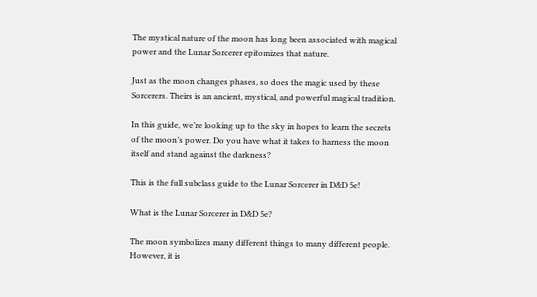The mystical nature of the moon has long been associated with magical power and the Lunar Sorcerer epitomizes that nature.

Just as the moon changes phases, so does the magic used by these Sorcerers. Theirs is an ancient, mystical, and powerful magical tradition.

In this guide, we’re looking up to the sky in hopes to learn the secrets of the moon’s power. Do you have what it takes to harness the moon itself and stand against the darkness?

This is the full subclass guide to the Lunar Sorcerer in D&D 5e!

What is the Lunar Sorcerer in D&D 5e?

The moon symbolizes many different things to many different people. However, it is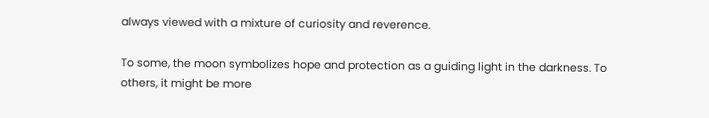always viewed with a mixture of curiosity and reverence.

To some, the moon symbolizes hope and protection as a guiding light in the darkness. To others, it might be more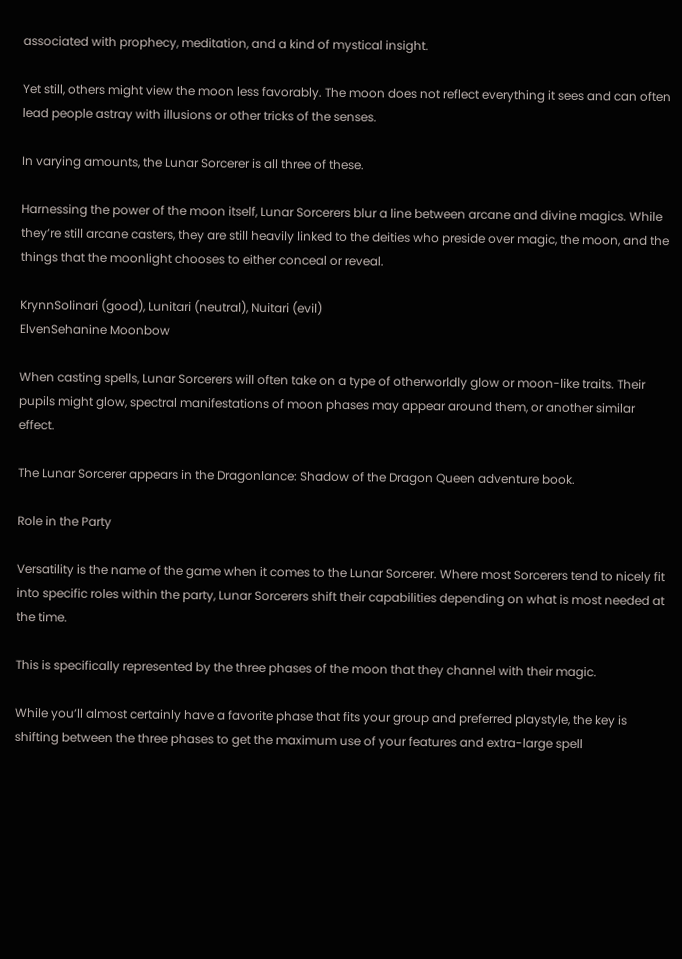associated with prophecy, meditation, and a kind of mystical insight.

Yet still, others might view the moon less favorably. The moon does not reflect everything it sees and can often lead people astray with illusions or other tricks of the senses.

In varying amounts, the Lunar Sorcerer is all three of these.

Harnessing the power of the moon itself, Lunar Sorcerers blur a line between arcane and divine magics. While they’re still arcane casters, they are still heavily linked to the deities who preside over magic, the moon, and the things that the moonlight chooses to either conceal or reveal.

KrynnSolinari (good), Lunitari (neutral), Nuitari (evil)
ElvenSehanine Moonbow

When casting spells, Lunar Sorcerers will often take on a type of otherworldly glow or moon-like traits. Their pupils might glow, spectral manifestations of moon phases may appear around them, or another similar effect.

The Lunar Sorcerer appears in the Dragonlance: Shadow of the Dragon Queen adventure book.

Role in the Party

Versatility is the name of the game when it comes to the Lunar Sorcerer. Where most Sorcerers tend to nicely fit into specific roles within the party, Lunar Sorcerers shift their capabilities depending on what is most needed at the time.

This is specifically represented by the three phases of the moon that they channel with their magic.

While you’ll almost certainly have a favorite phase that fits your group and preferred playstyle, the key is shifting between the three phases to get the maximum use of your features and extra-large spell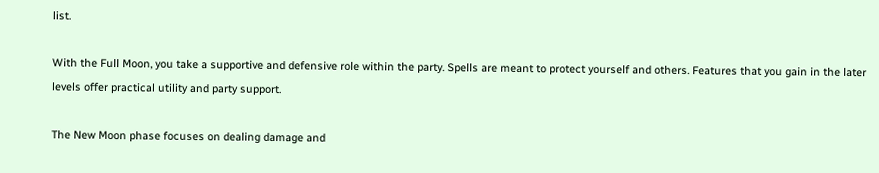list.

With the Full Moon, you take a supportive and defensive role within the party. Spells are meant to protect yourself and others. Features that you gain in the later levels offer practical utility and party support.

The New Moon phase focuses on dealing damage and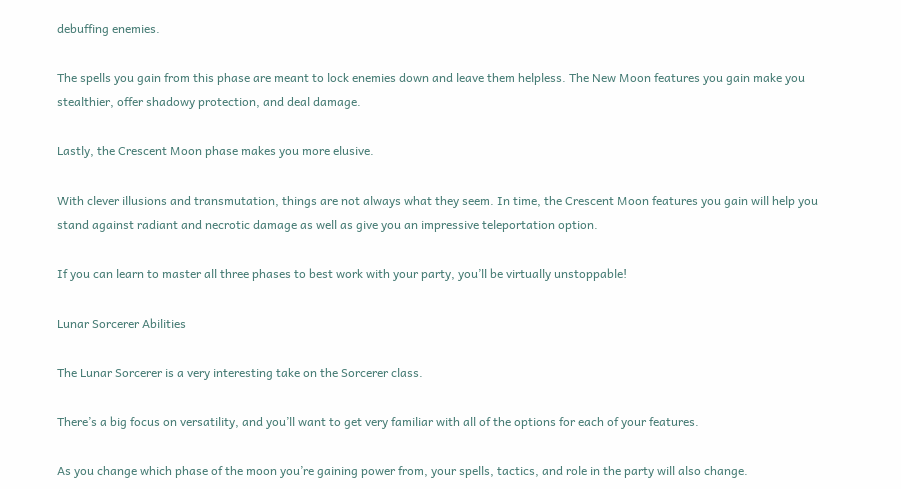debuffing enemies.

The spells you gain from this phase are meant to lock enemies down and leave them helpless. The New Moon features you gain make you stealthier, offer shadowy protection, and deal damage.

Lastly, the Crescent Moon phase makes you more elusive.

With clever illusions and transmutation, things are not always what they seem. In time, the Crescent Moon features you gain will help you stand against radiant and necrotic damage as well as give you an impressive teleportation option.

If you can learn to master all three phases to best work with your party, you’ll be virtually unstoppable!

Lunar Sorcerer Abilities

The Lunar Sorcerer is a very interesting take on the Sorcerer class.

There’s a big focus on versatility, and you’ll want to get very familiar with all of the options for each of your features.

As you change which phase of the moon you’re gaining power from, your spells, tactics, and role in the party will also change.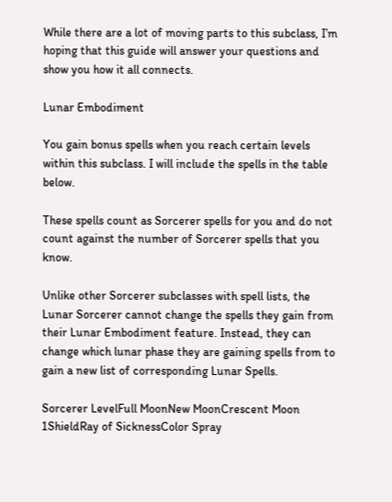While there are a lot of moving parts to this subclass, I’m hoping that this guide will answer your questions and show you how it all connects.

Lunar Embodiment

You gain bonus spells when you reach certain levels within this subclass. I will include the spells in the table below.

These spells count as Sorcerer spells for you and do not count against the number of Sorcerer spells that you know.

Unlike other Sorcerer subclasses with spell lists, the Lunar Sorcerer cannot change the spells they gain from their Lunar Embodiment feature. Instead, they can change which lunar phase they are gaining spells from to gain a new list of corresponding Lunar Spells.

Sorcerer LevelFull MoonNew MoonCrescent Moon
1ShieldRay of SicknessColor Spray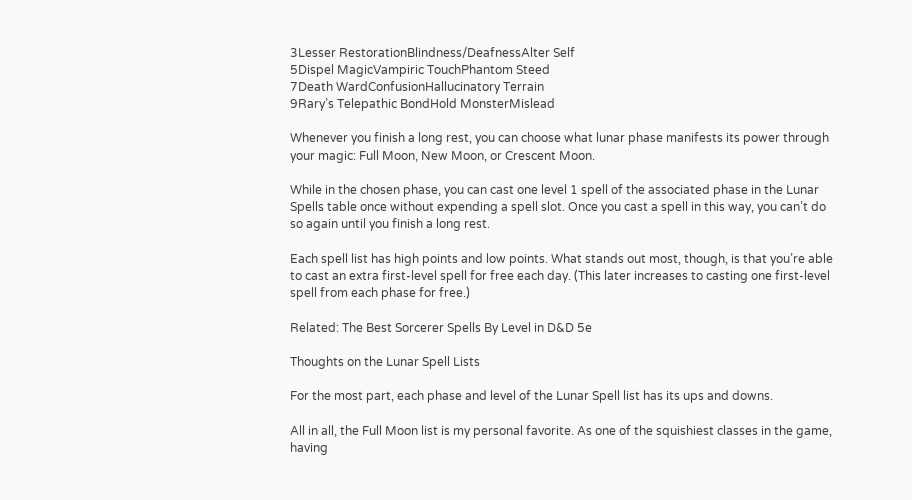3Lesser RestorationBlindness/DeafnessAlter Self
5Dispel MagicVampiric TouchPhantom Steed
7Death WardConfusionHallucinatory Terrain
9Rary’s Telepathic BondHold MonsterMislead

Whenever you finish a long rest, you can choose what lunar phase manifests its power through your magic: Full Moon, New Moon, or Crescent Moon.

While in the chosen phase, you can cast one level 1 spell of the associated phase in the Lunar Spells table once without expending a spell slot. Once you cast a spell in this way, you can’t do so again until you finish a long rest.

Each spell list has high points and low points. What stands out most, though, is that you’re able to cast an extra first-level spell for free each day. (This later increases to casting one first-level spell from each phase for free.)

Related: The Best Sorcerer Spells By Level in D&D 5e

Thoughts on the Lunar Spell Lists

For the most part, each phase and level of the Lunar Spell list has its ups and downs.

All in all, the Full Moon list is my personal favorite. As one of the squishiest classes in the game, having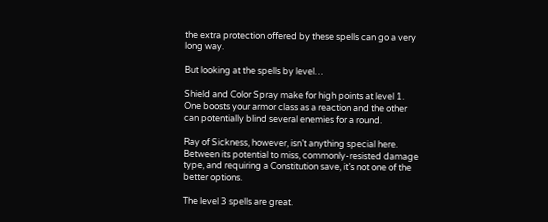the extra protection offered by these spells can go a very long way.

But looking at the spells by level…

Shield and Color Spray make for high points at level 1. One boosts your armor class as a reaction and the other can potentially blind several enemies for a round.

Ray of Sickness, however, isn’t anything special here. Between its potential to miss, commonly-resisted damage type, and requiring a Constitution save, it’s not one of the better options.

The level 3 spells are great.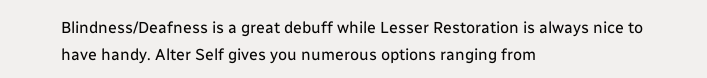Blindness/Deafness is a great debuff while Lesser Restoration is always nice to have handy. Alter Self gives you numerous options ranging from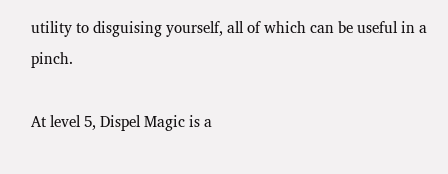utility to disguising yourself, all of which can be useful in a pinch.

At level 5, Dispel Magic is a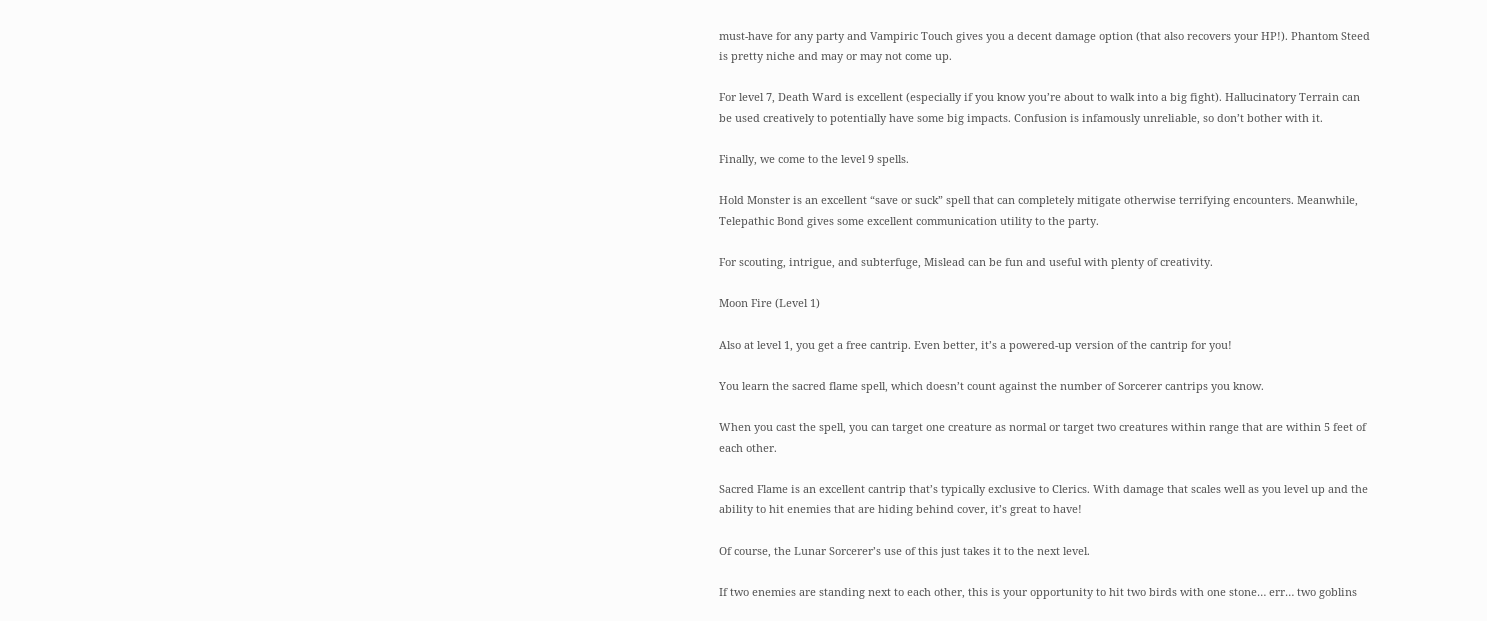must-have for any party and Vampiric Touch gives you a decent damage option (that also recovers your HP!). Phantom Steed is pretty niche and may or may not come up.

For level 7, Death Ward is excellent (especially if you know you’re about to walk into a big fight). Hallucinatory Terrain can be used creatively to potentially have some big impacts. Confusion is infamously unreliable, so don’t bother with it.

Finally, we come to the level 9 spells.

Hold Monster is an excellent “save or suck” spell that can completely mitigate otherwise terrifying encounters. Meanwhile, Telepathic Bond gives some excellent communication utility to the party.

For scouting, intrigue, and subterfuge, Mislead can be fun and useful with plenty of creativity.

Moon Fire (Level 1)

Also at level 1, you get a free cantrip. Even better, it’s a powered-up version of the cantrip for you!

You learn the sacred flame spell, which doesn’t count against the number of Sorcerer cantrips you know.

When you cast the spell, you can target one creature as normal or target two creatures within range that are within 5 feet of each other.

Sacred Flame is an excellent cantrip that’s typically exclusive to Clerics. With damage that scales well as you level up and the ability to hit enemies that are hiding behind cover, it’s great to have!

Of course, the Lunar Sorcerer’s use of this just takes it to the next level.

If two enemies are standing next to each other, this is your opportunity to hit two birds with one stone… err… two goblins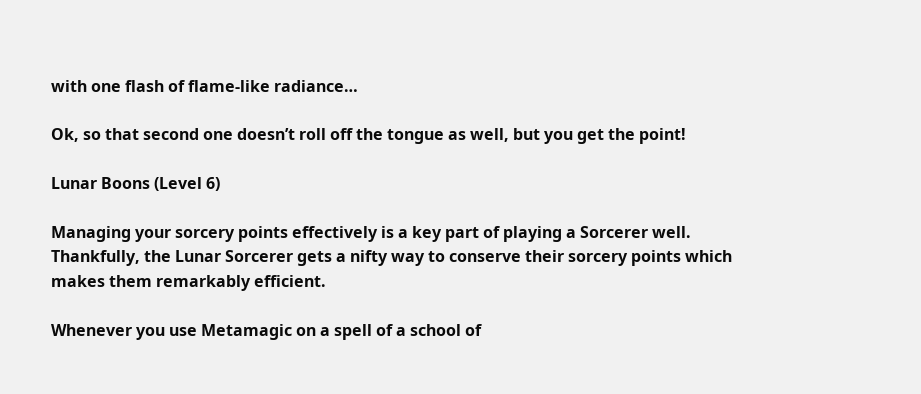with one flash of flame-like radiance…

Ok, so that second one doesn’t roll off the tongue as well, but you get the point!

Lunar Boons (Level 6)

Managing your sorcery points effectively is a key part of playing a Sorcerer well. Thankfully, the Lunar Sorcerer gets a nifty way to conserve their sorcery points which makes them remarkably efficient.

Whenever you use Metamagic on a spell of a school of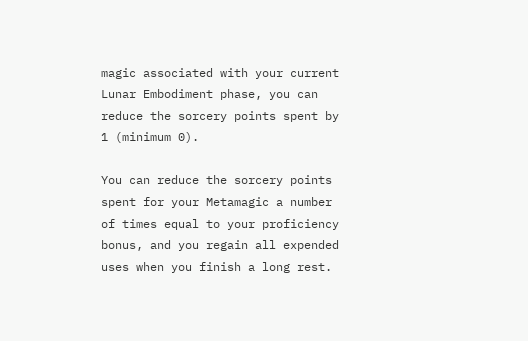magic associated with your current Lunar Embodiment phase, you can reduce the sorcery points spent by 1 (minimum 0).

You can reduce the sorcery points spent for your Metamagic a number of times equal to your proficiency bonus, and you regain all expended uses when you finish a long rest.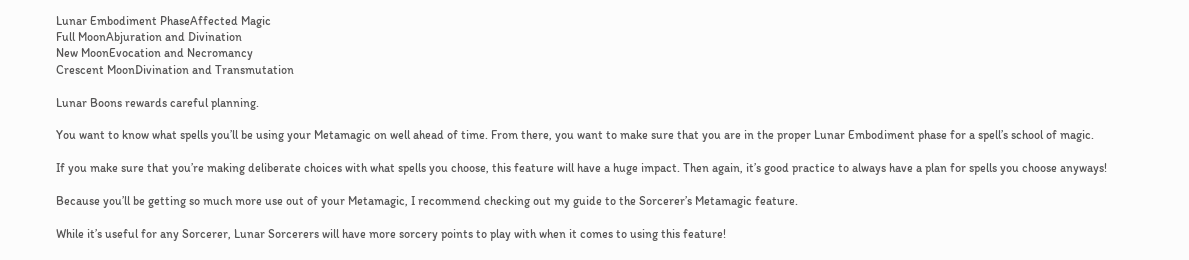Lunar Embodiment PhaseAffected Magic
Full MoonAbjuration and Divination
New MoonEvocation and Necromancy
Crescent MoonDivination and Transmutation

Lunar Boons rewards careful planning.

You want to know what spells you’ll be using your Metamagic on well ahead of time. From there, you want to make sure that you are in the proper Lunar Embodiment phase for a spell’s school of magic.

If you make sure that you’re making deliberate choices with what spells you choose, this feature will have a huge impact. Then again, it’s good practice to always have a plan for spells you choose anyways!

Because you’ll be getting so much more use out of your Metamagic, I recommend checking out my guide to the Sorcerer’s Metamagic feature.

While it’s useful for any Sorcerer, Lunar Sorcerers will have more sorcery points to play with when it comes to using this feature!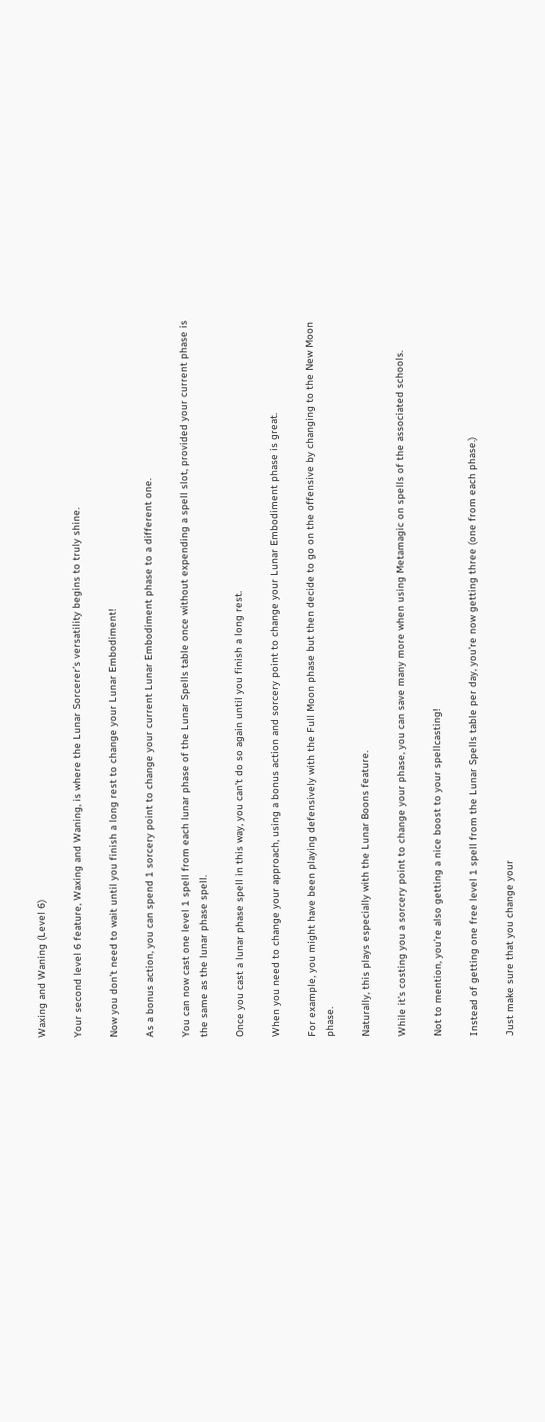Waxing and Waning (Level 6)

Your second level 6 feature, Waxing and Waning, is where the Lunar Sorcerer’s versatility begins to truly shine.

Now you don’t need to wait until you finish a long rest to change your Lunar Embodiment!

As a bonus action, you can spend 1 sorcery point to change your current Lunar Embodiment phase to a different one.

You can now cast one level 1 spell from each lunar phase of the Lunar Spells table once without expending a spell slot, provided your current phase is the same as the lunar phase spell.

Once you cast a lunar phase spell in this way, you can’t do so again until you finish a long rest.

When you need to change your approach, using a bonus action and sorcery point to change your Lunar Embodiment phase is great.

For example, you might have been playing defensively with the Full Moon phase but then decide to go on the offensive by changing to the New Moon phase.

Naturally, this plays especially with the Lunar Boons feature.

While it’s costing you a sorcery point to change your phase, you can save many more when using Metamagic on spells of the associated schools.

Not to mention, you’re also getting a nice boost to your spellcasting!

Instead of getting one free level 1 spell from the Lunar Spells table per day, you’re now getting three (one from each phase.)

Just make sure that you change your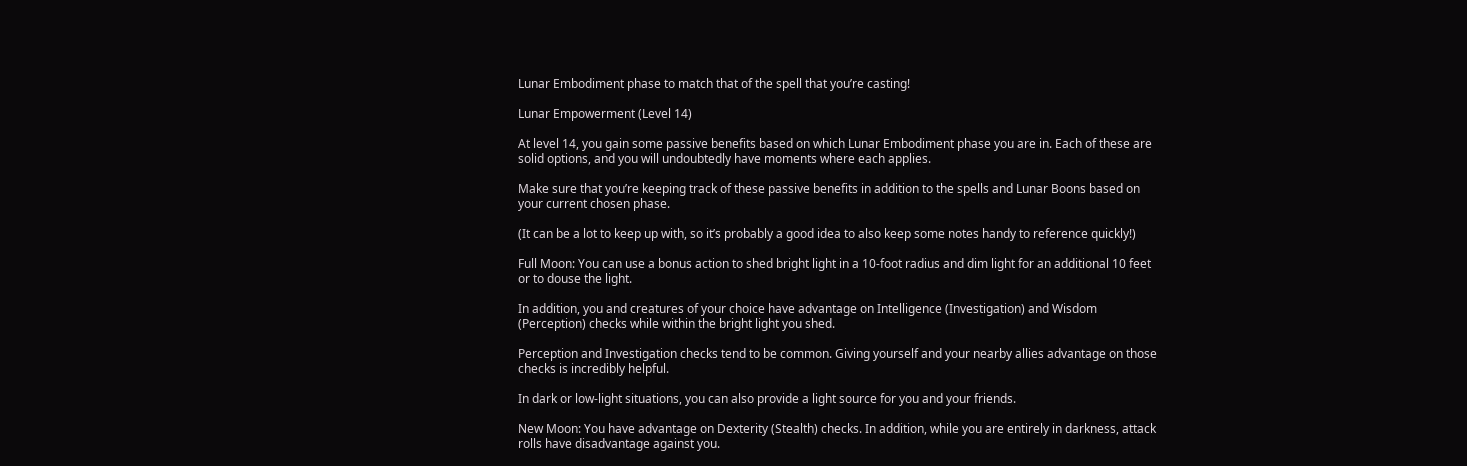Lunar Embodiment phase to match that of the spell that you’re casting!

Lunar Empowerment (Level 14)

At level 14, you gain some passive benefits based on which Lunar Embodiment phase you are in. Each of these are solid options, and you will undoubtedly have moments where each applies.

Make sure that you’re keeping track of these passive benefits in addition to the spells and Lunar Boons based on your current chosen phase.

(It can be a lot to keep up with, so it’s probably a good idea to also keep some notes handy to reference quickly!)

Full Moon: You can use a bonus action to shed bright light in a 10-foot radius and dim light for an additional 10 feet or to douse the light.

In addition, you and creatures of your choice have advantage on Intelligence (Investigation) and Wisdom (Perception) checks while within the bright light you shed.

Perception and Investigation checks tend to be common. Giving yourself and your nearby allies advantage on those checks is incredibly helpful.

In dark or low-light situations, you can also provide a light source for you and your friends.

New Moon: You have advantage on Dexterity (Stealth) checks. In addition, while you are entirely in darkness, attack rolls have disadvantage against you.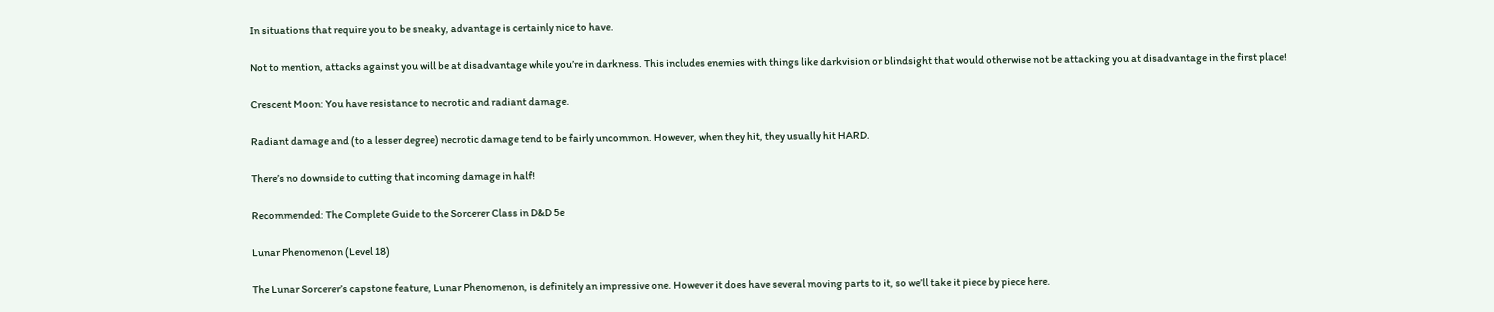In situations that require you to be sneaky, advantage is certainly nice to have.

Not to mention, attacks against you will be at disadvantage while you’re in darkness. This includes enemies with things like darkvision or blindsight that would otherwise not be attacking you at disadvantage in the first place!

Crescent Moon: You have resistance to necrotic and radiant damage.

Radiant damage and (to a lesser degree) necrotic damage tend to be fairly uncommon. However, when they hit, they usually hit HARD.

There’s no downside to cutting that incoming damage in half!

Recommended: The Complete Guide to the Sorcerer Class in D&D 5e

Lunar Phenomenon (Level 18)

The Lunar Sorcerer’s capstone feature, Lunar Phenomenon, is definitely an impressive one. However it does have several moving parts to it, so we’ll take it piece by piece here.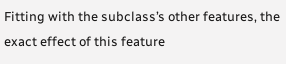Fitting with the subclass’s other features, the exact effect of this feature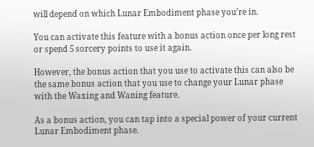will depend on which Lunar Embodiment phase you’re in.

You can activate this feature with a bonus action once per long rest or spend 5 sorcery points to use it again.

However, the bonus action that you use to activate this can also be the same bonus action that you use to change your Lunar phase with the Waxing and Waning feature.

As a bonus action, you can tap into a special power of your current Lunar Embodiment phase.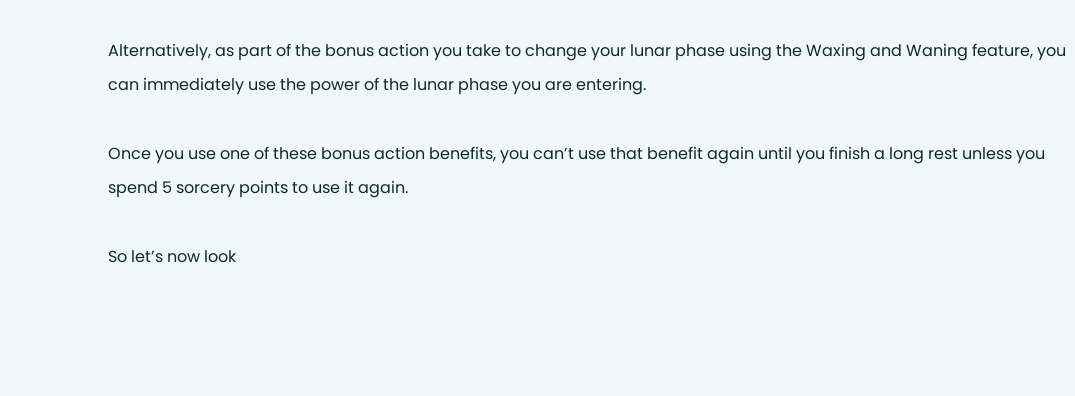Alternatively, as part of the bonus action you take to change your lunar phase using the Waxing and Waning feature, you can immediately use the power of the lunar phase you are entering.

Once you use one of these bonus action benefits, you can’t use that benefit again until you finish a long rest unless you spend 5 sorcery points to use it again.

So let’s now look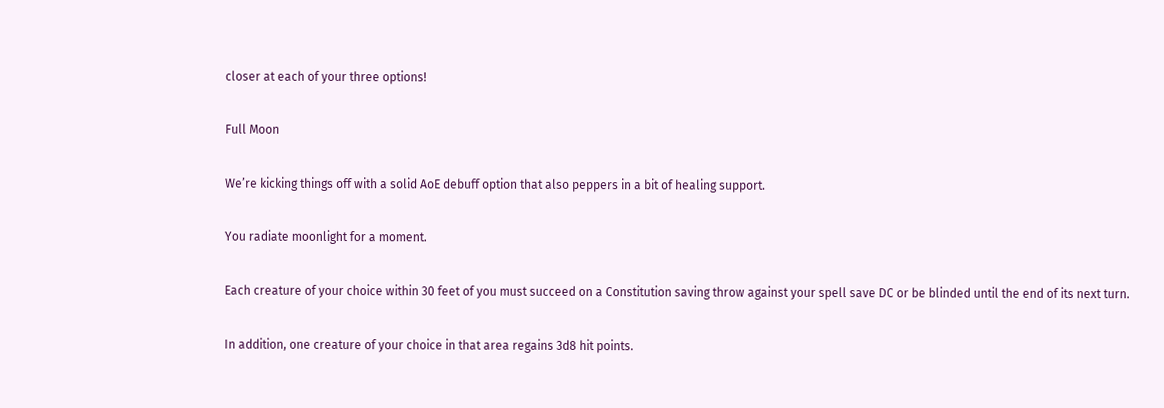closer at each of your three options!

Full Moon

We’re kicking things off with a solid AoE debuff option that also peppers in a bit of healing support.

You radiate moonlight for a moment.

Each creature of your choice within 30 feet of you must succeed on a Constitution saving throw against your spell save DC or be blinded until the end of its next turn.

In addition, one creature of your choice in that area regains 3d8 hit points.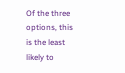Of the three options, this is the least likely to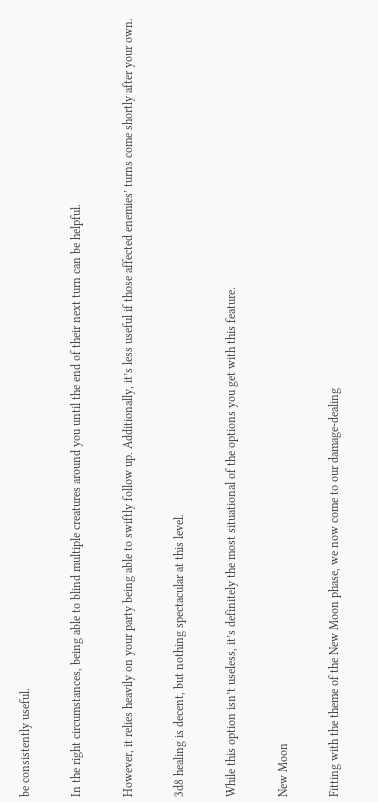be consistently useful.

In the right circumstances, being able to blind multiple creatures around you until the end of their next turn can be helpful.

However, it relies heavily on your party being able to swiftly follow up. Additionally, it’s less useful if those affected enemies’ turns come shortly after your own.

3d8 healing is decent, but nothing spectacular at this level.

While this option isn’t useless, it’s definitely the most situational of the options you get with this feature.

New Moon

Fitting with the theme of the New Moon phase, we now come to our damage-dealing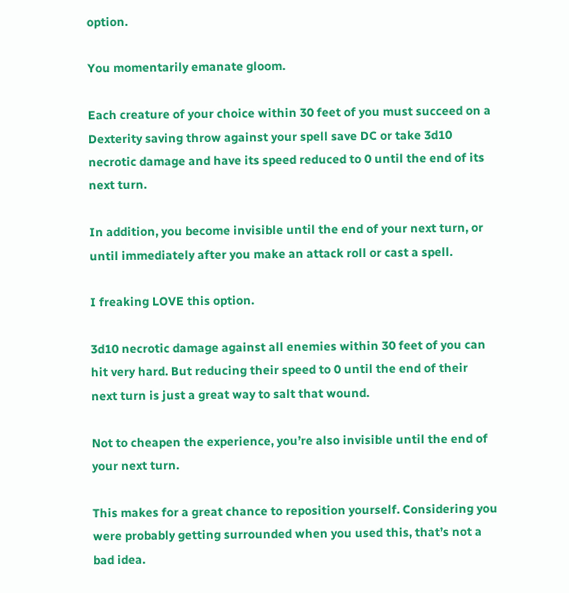option.

You momentarily emanate gloom.

Each creature of your choice within 30 feet of you must succeed on a Dexterity saving throw against your spell save DC or take 3d10 necrotic damage and have its speed reduced to 0 until the end of its next turn.

In addition, you become invisible until the end of your next turn, or until immediately after you make an attack roll or cast a spell.

I freaking LOVE this option.

3d10 necrotic damage against all enemies within 30 feet of you can hit very hard. But reducing their speed to 0 until the end of their next turn is just a great way to salt that wound.

Not to cheapen the experience, you’re also invisible until the end of your next turn.

This makes for a great chance to reposition yourself. Considering you were probably getting surrounded when you used this, that’s not a bad idea.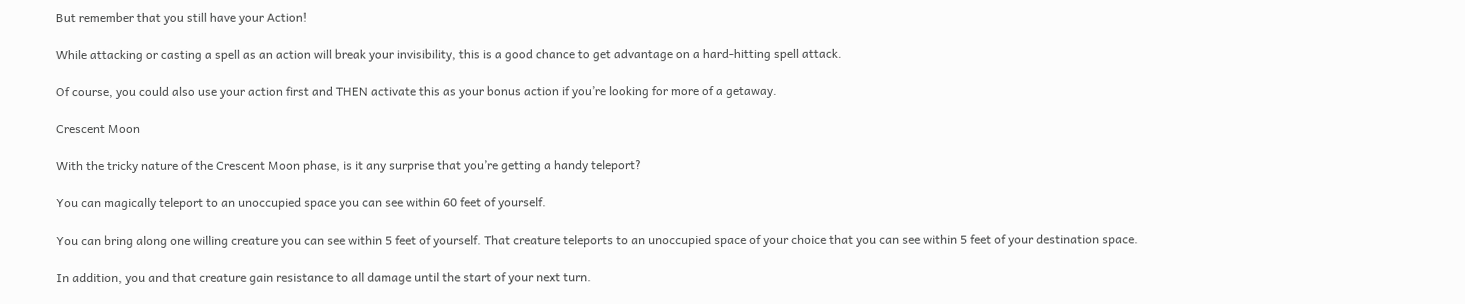But remember that you still have your Action!

While attacking or casting a spell as an action will break your invisibility, this is a good chance to get advantage on a hard-hitting spell attack.

Of course, you could also use your action first and THEN activate this as your bonus action if you’re looking for more of a getaway.

Crescent Moon

With the tricky nature of the Crescent Moon phase, is it any surprise that you’re getting a handy teleport?

You can magically teleport to an unoccupied space you can see within 60 feet of yourself.

You can bring along one willing creature you can see within 5 feet of yourself. That creature teleports to an unoccupied space of your choice that you can see within 5 feet of your destination space.

In addition, you and that creature gain resistance to all damage until the start of your next turn.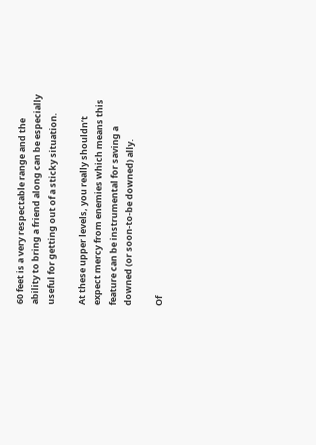60 feet is a very respectable range and the ability to bring a friend along can be especially useful for getting out of a sticky situation.

At these upper levels, you really shouldn’t expect mercy from enemies which means this feature can be instrumental for saving a downed (or soon-to-be downed) ally.

Of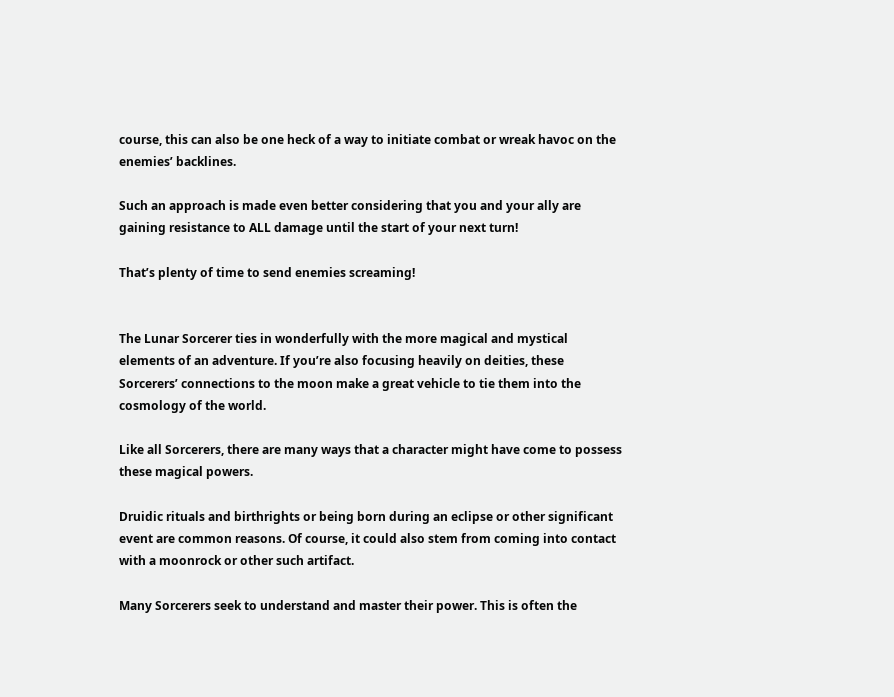course, this can also be one heck of a way to initiate combat or wreak havoc on the enemies’ backlines.

Such an approach is made even better considering that you and your ally are gaining resistance to ALL damage until the start of your next turn!

That’s plenty of time to send enemies screaming!


The Lunar Sorcerer ties in wonderfully with the more magical and mystical elements of an adventure. If you’re also focusing heavily on deities, these Sorcerers’ connections to the moon make a great vehicle to tie them into the cosmology of the world.

Like all Sorcerers, there are many ways that a character might have come to possess these magical powers.

Druidic rituals and birthrights or being born during an eclipse or other significant event are common reasons. Of course, it could also stem from coming into contact with a moonrock or other such artifact.

Many Sorcerers seek to understand and master their power. This is often the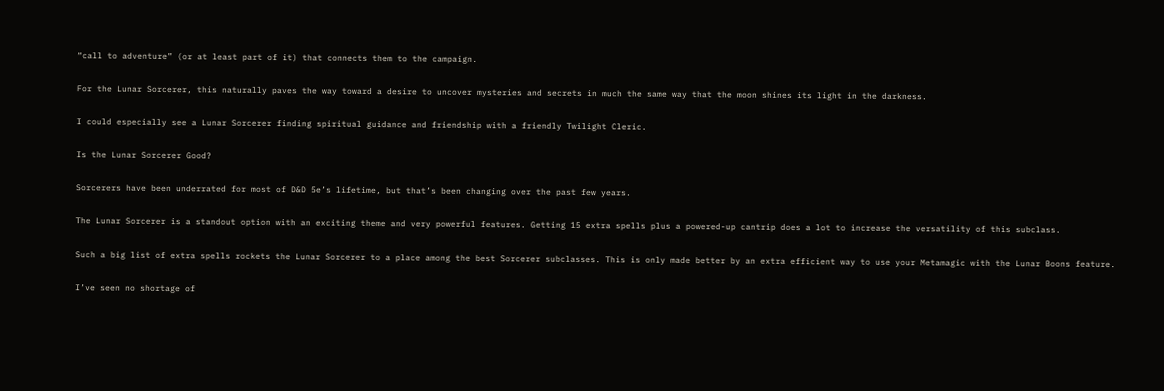“call to adventure” (or at least part of it) that connects them to the campaign.

For the Lunar Sorcerer, this naturally paves the way toward a desire to uncover mysteries and secrets in much the same way that the moon shines its light in the darkness.

I could especially see a Lunar Sorcerer finding spiritual guidance and friendship with a friendly Twilight Cleric.

Is the Lunar Sorcerer Good?

Sorcerers have been underrated for most of D&D 5e’s lifetime, but that’s been changing over the past few years.

The Lunar Sorcerer is a standout option with an exciting theme and very powerful features. Getting 15 extra spells plus a powered-up cantrip does a lot to increase the versatility of this subclass.

Such a big list of extra spells rockets the Lunar Sorcerer to a place among the best Sorcerer subclasses. This is only made better by an extra efficient way to use your Metamagic with the Lunar Boons feature.

I’ve seen no shortage of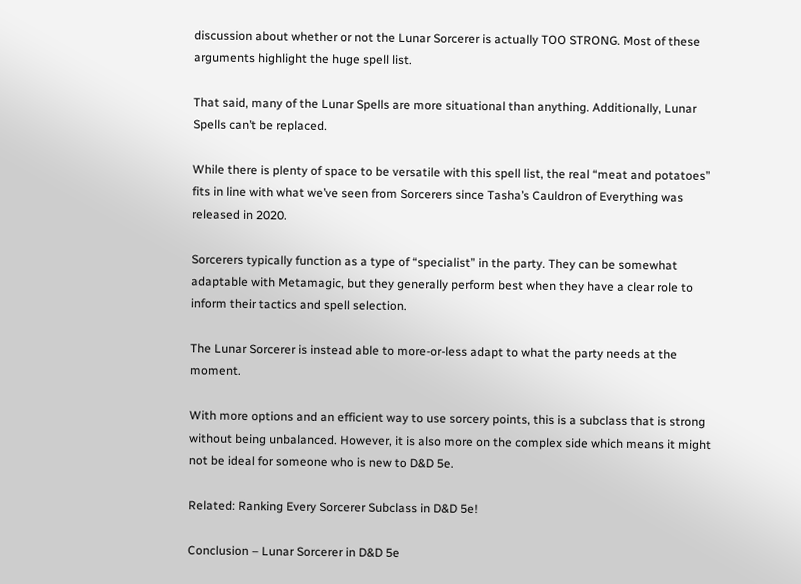discussion about whether or not the Lunar Sorcerer is actually TOO STRONG. Most of these arguments highlight the huge spell list.

That said, many of the Lunar Spells are more situational than anything. Additionally, Lunar Spells can’t be replaced.

While there is plenty of space to be versatile with this spell list, the real “meat and potatoes” fits in line with what we’ve seen from Sorcerers since Tasha’s Cauldron of Everything was released in 2020.

Sorcerers typically function as a type of “specialist” in the party. They can be somewhat adaptable with Metamagic, but they generally perform best when they have a clear role to inform their tactics and spell selection.

The Lunar Sorcerer is instead able to more-or-less adapt to what the party needs at the moment.

With more options and an efficient way to use sorcery points, this is a subclass that is strong without being unbalanced. However, it is also more on the complex side which means it might not be ideal for someone who is new to D&D 5e.

Related: Ranking Every Sorcerer Subclass in D&D 5e!

Conclusion – Lunar Sorcerer in D&D 5e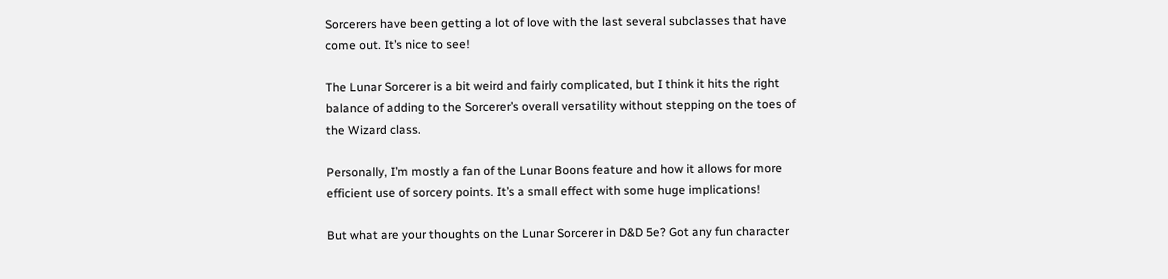Sorcerers have been getting a lot of love with the last several subclasses that have come out. It’s nice to see!

The Lunar Sorcerer is a bit weird and fairly complicated, but I think it hits the right balance of adding to the Sorcerer’s overall versatility without stepping on the toes of the Wizard class.

Personally, I’m mostly a fan of the Lunar Boons feature and how it allows for more efficient use of sorcery points. It’s a small effect with some huge implications!

But what are your thoughts on the Lunar Sorcerer in D&D 5e? Got any fun character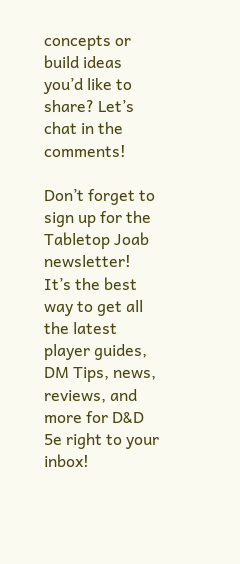concepts or build ideas you’d like to share? Let’s chat in the comments!

Don’t forget to sign up for the Tabletop Joab newsletter! It’s the best way to get all the latest player guides, DM Tips, news, reviews, and more for D&D 5e right to your inbox!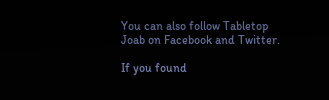You can also follow Tabletop Joab on Facebook and Twitter.

If you found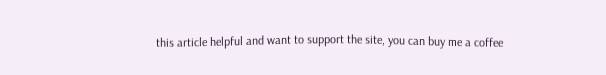this article helpful and want to support the site, you can buy me a coffee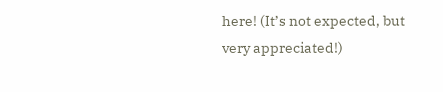here! (It’s not expected, but very appreciated!)